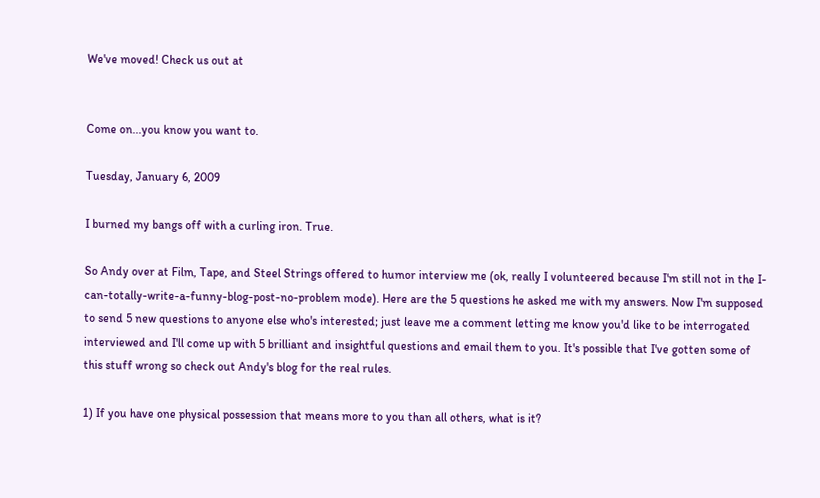We've moved! Check us out at


Come on...you know you want to.

Tuesday, January 6, 2009

I burned my bangs off with a curling iron. True.

So Andy over at Film, Tape, and Steel Strings offered to humor interview me (ok, really I volunteered because I'm still not in the I-can-totally-write-a-funny-blog-post-no-problem mode). Here are the 5 questions he asked me with my answers. Now I'm supposed to send 5 new questions to anyone else who's interested; just leave me a comment letting me know you'd like to be interrogated interviewed and I'll come up with 5 brilliant and insightful questions and email them to you. It's possible that I've gotten some of this stuff wrong so check out Andy's blog for the real rules.

1) If you have one physical possession that means more to you than all others, what is it?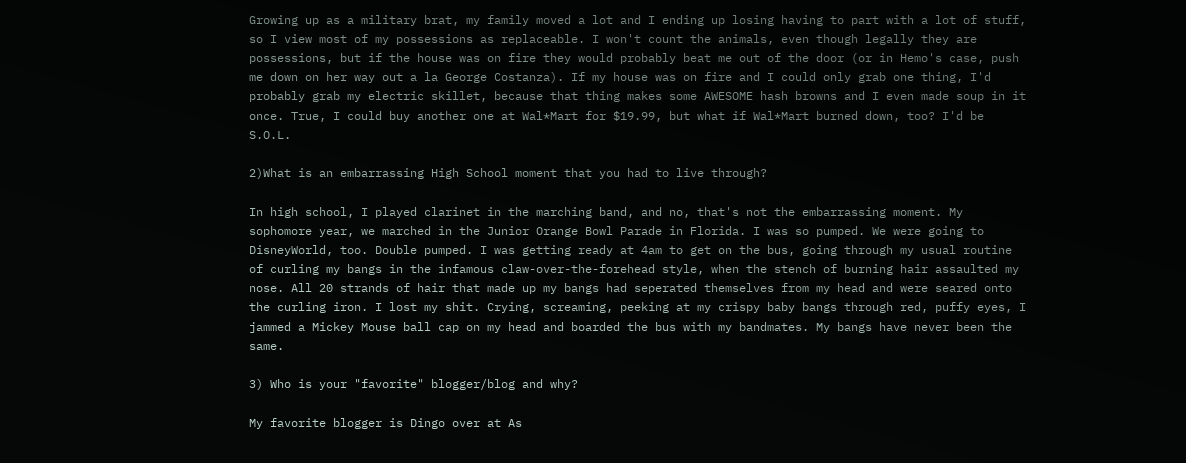Growing up as a military brat, my family moved a lot and I ending up losing having to part with a lot of stuff, so I view most of my possessions as replaceable. I won't count the animals, even though legally they are possessions, but if the house was on fire they would probably beat me out of the door (or in Hemo's case, push me down on her way out a la George Costanza). If my house was on fire and I could only grab one thing, I'd probably grab my electric skillet, because that thing makes some AWESOME hash browns and I even made soup in it once. True, I could buy another one at Wal*Mart for $19.99, but what if Wal*Mart burned down, too? I'd be S.O.L.

2)What is an embarrassing High School moment that you had to live through?

In high school, I played clarinet in the marching band, and no, that's not the embarrassing moment. My sophomore year, we marched in the Junior Orange Bowl Parade in Florida. I was so pumped. We were going to DisneyWorld, too. Double pumped. I was getting ready at 4am to get on the bus, going through my usual routine of curling my bangs in the infamous claw-over-the-forehead style, when the stench of burning hair assaulted my nose. All 20 strands of hair that made up my bangs had seperated themselves from my head and were seared onto the curling iron. I lost my shit. Crying, screaming, peeking at my crispy baby bangs through red, puffy eyes, I jammed a Mickey Mouse ball cap on my head and boarded the bus with my bandmates. My bangs have never been the same.

3) Who is your "favorite" blogger/blog and why?

My favorite blogger is Dingo over at As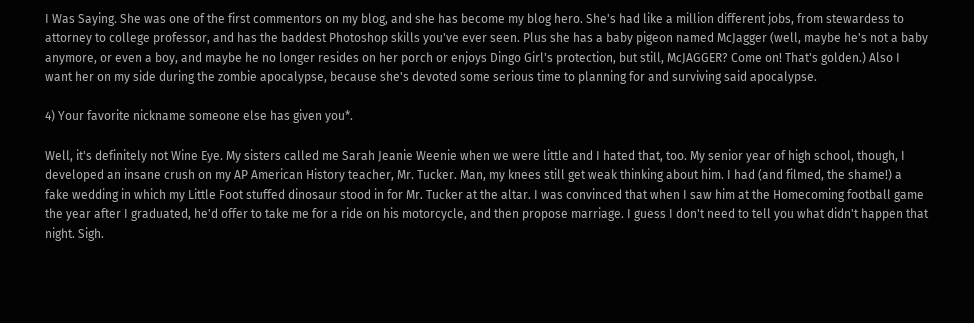I Was Saying. She was one of the first commentors on my blog, and she has become my blog hero. She's had like a million different jobs, from stewardess to attorney to college professor, and has the baddest Photoshop skills you've ever seen. Plus she has a baby pigeon named McJagger (well, maybe he's not a baby anymore, or even a boy, and maybe he no longer resides on her porch or enjoys Dingo Girl's protection, but still, McJAGGER? Come on! That's golden.) Also I want her on my side during the zombie apocalypse, because she's devoted some serious time to planning for and surviving said apocalypse.

4) Your favorite nickname someone else has given you*.

Well, it's definitely not Wine Eye. My sisters called me Sarah Jeanie Weenie when we were little and I hated that, too. My senior year of high school, though, I developed an insane crush on my AP American History teacher, Mr. Tucker. Man, my knees still get weak thinking about him. I had (and filmed, the shame!) a fake wedding in which my Little Foot stuffed dinosaur stood in for Mr. Tucker at the altar. I was convinced that when I saw him at the Homecoming football game the year after I graduated, he'd offer to take me for a ride on his motorcycle, and then propose marriage. I guess I don't need to tell you what didn't happen that night. Sigh.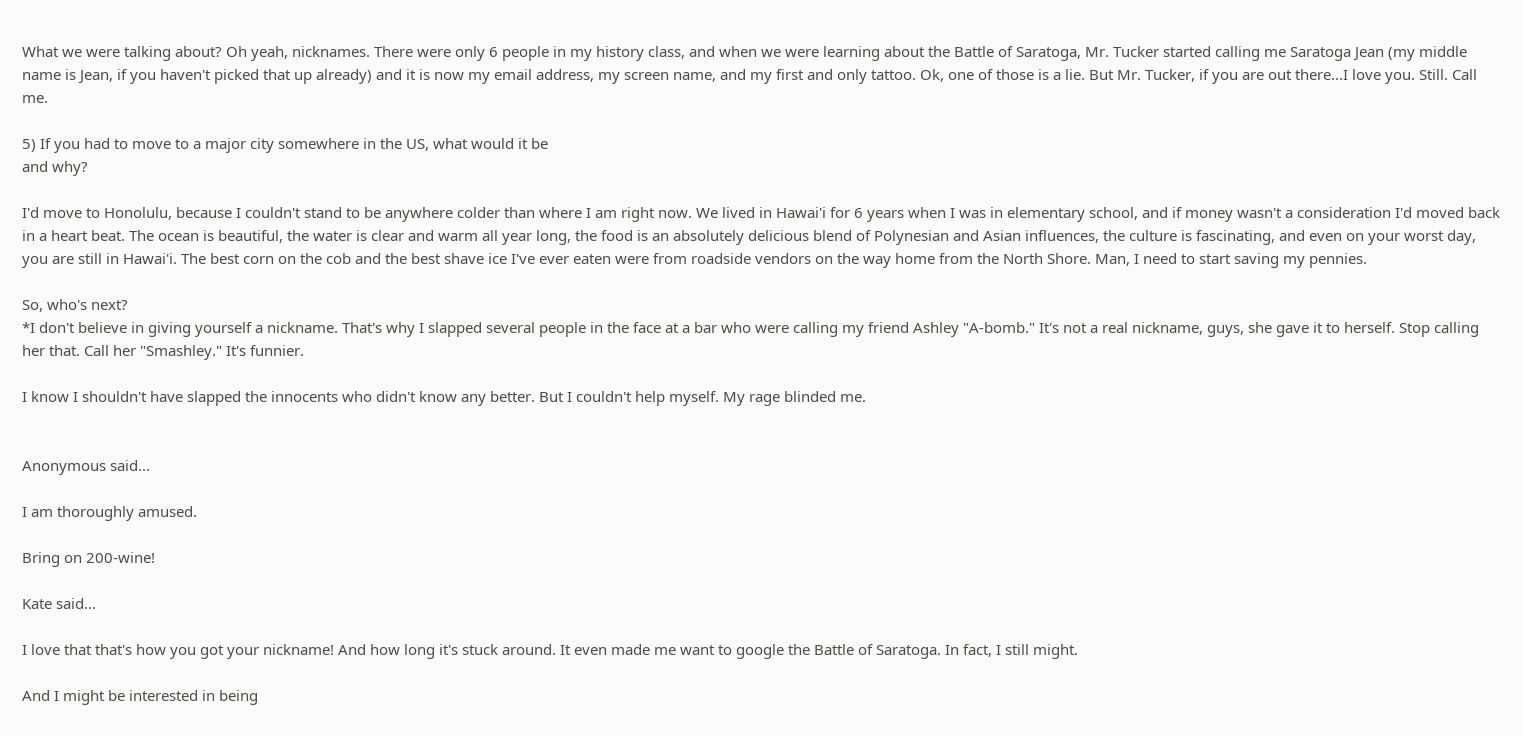What we were talking about? Oh yeah, nicknames. There were only 6 people in my history class, and when we were learning about the Battle of Saratoga, Mr. Tucker started calling me Saratoga Jean (my middle name is Jean, if you haven't picked that up already) and it is now my email address, my screen name, and my first and only tattoo. Ok, one of those is a lie. But Mr. Tucker, if you are out there...I love you. Still. Call me.

5) If you had to move to a major city somewhere in the US, what would it be
and why?

I'd move to Honolulu, because I couldn't stand to be anywhere colder than where I am right now. We lived in Hawai'i for 6 years when I was in elementary school, and if money wasn't a consideration I'd moved back in a heart beat. The ocean is beautiful, the water is clear and warm all year long, the food is an absolutely delicious blend of Polynesian and Asian influences, the culture is fascinating, and even on your worst day, you are still in Hawai'i. The best corn on the cob and the best shave ice I've ever eaten were from roadside vendors on the way home from the North Shore. Man, I need to start saving my pennies.

So, who's next?
*I don't believe in giving yourself a nickname. That's why I slapped several people in the face at a bar who were calling my friend Ashley "A-bomb." It's not a real nickname, guys, she gave it to herself. Stop calling her that. Call her "Smashley." It's funnier.

I know I shouldn't have slapped the innocents who didn't know any better. But I couldn't help myself. My rage blinded me.


Anonymous said...

I am thoroughly amused.

Bring on 200-wine!

Kate said...

I love that that's how you got your nickname! And how long it's stuck around. It even made me want to google the Battle of Saratoga. In fact, I still might.

And I might be interested in being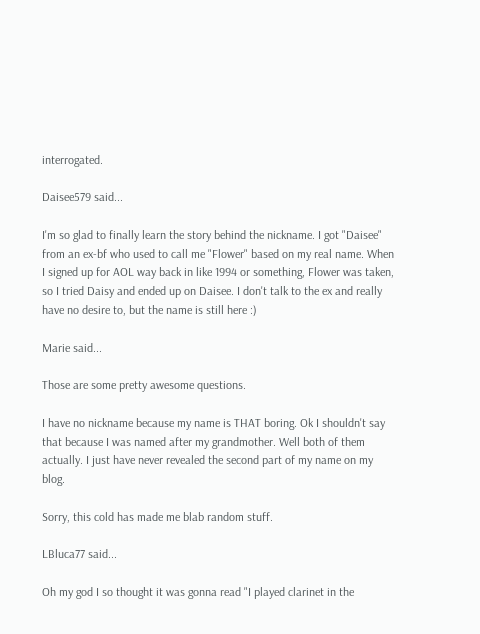interrogated.

Daisee579 said...

I'm so glad to finally learn the story behind the nickname. I got "Daisee" from an ex-bf who used to call me "Flower" based on my real name. When I signed up for AOL way back in like 1994 or something, Flower was taken, so I tried Daisy and ended up on Daisee. I don't talk to the ex and really have no desire to, but the name is still here :)

Marie said...

Those are some pretty awesome questions.

I have no nickname because my name is THAT boring. Ok I shouldn't say that because I was named after my grandmother. Well both of them actually. I just have never revealed the second part of my name on my blog.

Sorry, this cold has made me blab random stuff.

LBluca77 said...

Oh my god I so thought it was gonna read "I played clarinet in the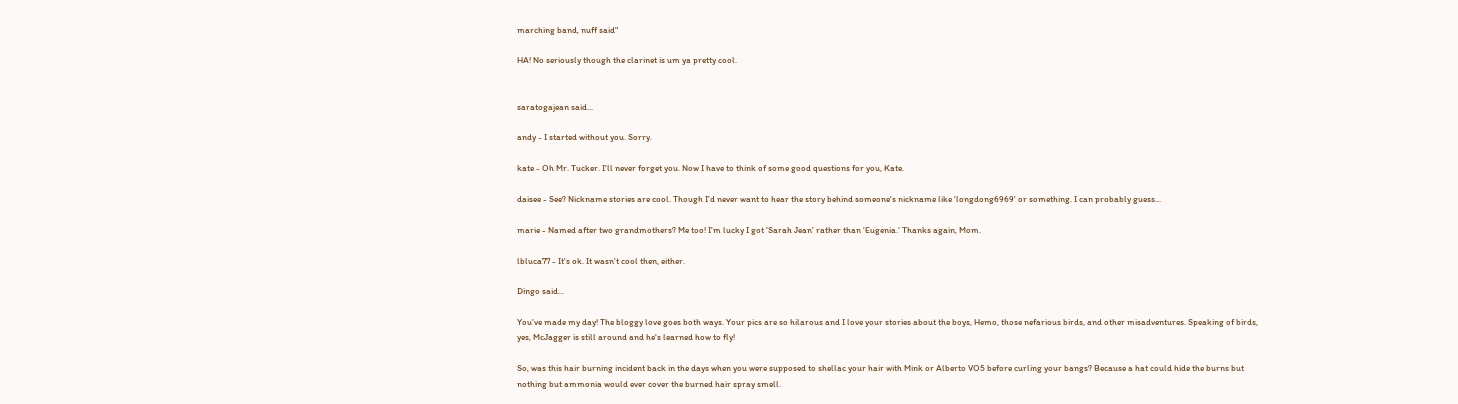marching band, nuff said"

HA! No seriously though the clarinet is um ya pretty cool.


saratogajean said...

andy - I started without you. Sorry.

kate - Oh Mr. Tucker. I'll never forget you. Now I have to think of some good questions for you, Kate.

daisee - See? Nickname stories are cool. Though I'd never want to hear the story behind someone's nickname like 'longdong6969' or something. I can probably guess...

marie - Named after two grandmothers? Me too! I'm lucky I got 'Sarah Jean' rather than 'Eugenia.' Thanks again, Mom.

lbluca77 - It's ok. It wasn't cool then, either.

Dingo said...

You've made my day! The bloggy love goes both ways. Your pics are so hilarous and I love your stories about the boys, Hemo, those nefarious birds, and other misadventures. Speaking of birds, yes, McJagger is still around and he's learned how to fly!

So, was this hair burning incident back in the days when you were supposed to shellac your hair with Mink or Alberto VO5 before curling your bangs? Because a hat could hide the burns but nothing but ammonia would ever cover the burned hair spray smell.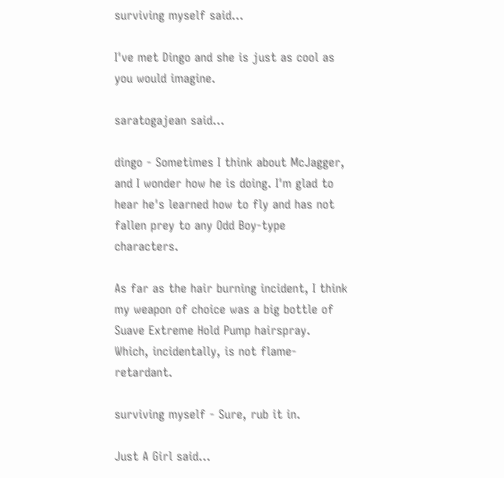surviving myself said...

I've met Dingo and she is just as cool as you would imagine.

saratogajean said...

dingo - Sometimes I think about McJagger, and I wonder how he is doing. I'm glad to hear he's learned how to fly and has not fallen prey to any Odd Boy-type characters.

As far as the hair burning incident, I think my weapon of choice was a big bottle of Suave Extreme Hold Pump hairspray. Which, incidentally, is not flame-retardant.

surviving myself - Sure, rub it in.

Just A Girl said...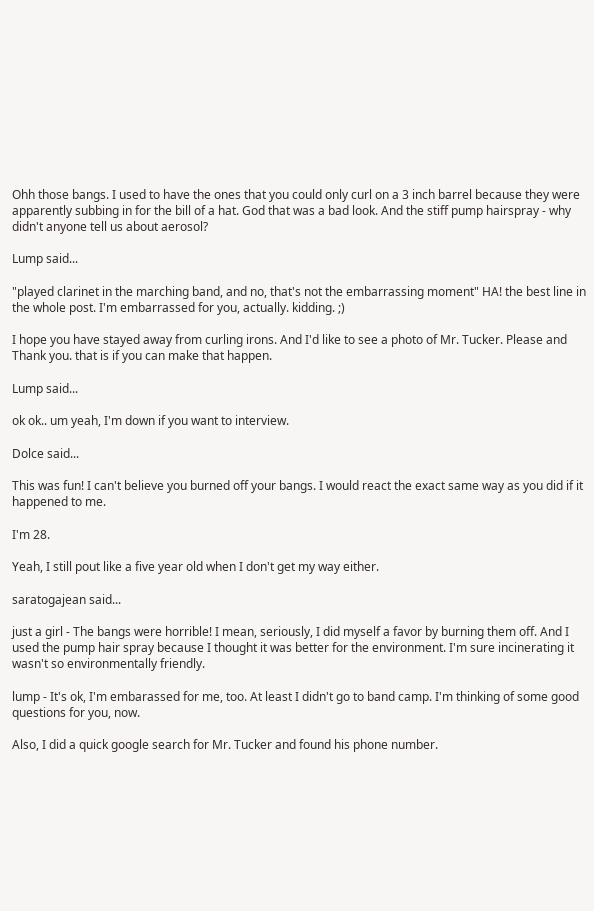Ohh those bangs. I used to have the ones that you could only curl on a 3 inch barrel because they were apparently subbing in for the bill of a hat. God that was a bad look. And the stiff pump hairspray - why didn't anyone tell us about aerosol?

Lump said...

"played clarinet in the marching band, and no, that's not the embarrassing moment" HA! the best line in the whole post. I'm embarrassed for you, actually. kidding. ;)

I hope you have stayed away from curling irons. And I'd like to see a photo of Mr. Tucker. Please and Thank you. that is if you can make that happen.

Lump said...

ok ok.. um yeah, I'm down if you want to interview.

Dolce said...

This was fun! I can't believe you burned off your bangs. I would react the exact same way as you did if it happened to me.

I'm 28.

Yeah, I still pout like a five year old when I don't get my way either.

saratogajean said...

just a girl - The bangs were horrible! I mean, seriously, I did myself a favor by burning them off. And I used the pump hair spray because I thought it was better for the environment. I'm sure incinerating it wasn't so environmentally friendly.

lump - It's ok, I'm embarassed for me, too. At least I didn't go to band camp. I'm thinking of some good questions for you, now.

Also, I did a quick google search for Mr. Tucker and found his phone number.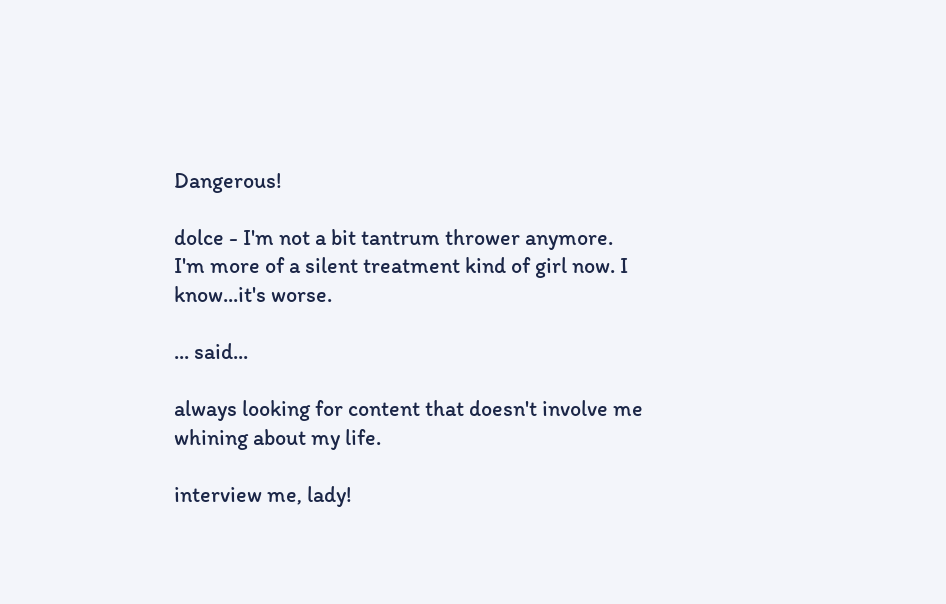Dangerous!

dolce - I'm not a bit tantrum thrower anymore. I'm more of a silent treatment kind of girl now. I know...it's worse.

... said...

always looking for content that doesn't involve me whining about my life.

interview me, lady!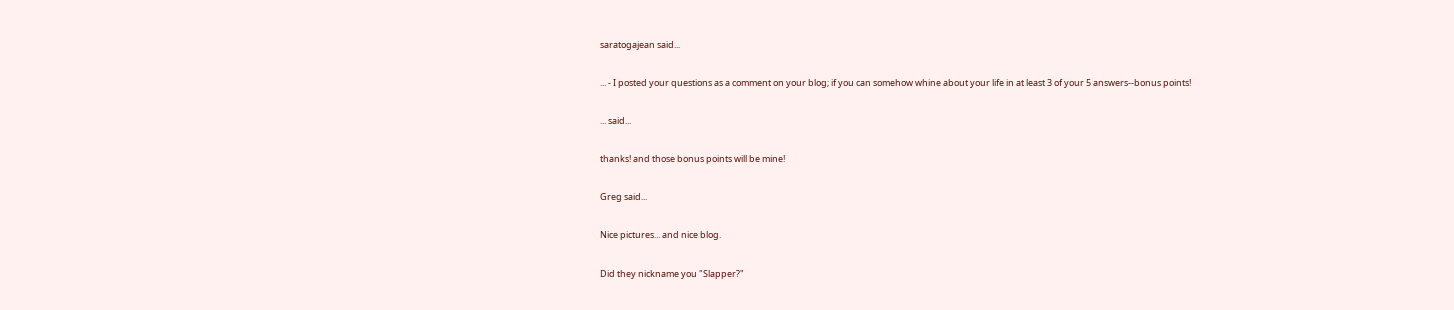saratogajean said...

... - I posted your questions as a comment on your blog; if you can somehow whine about your life in at least 3 of your 5 answers--bonus points!

... said...

thanks! and those bonus points will be mine!

Greg said...

Nice pictures... and nice blog.

Did they nickname you "Slapper?"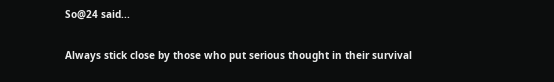So@24 said...

Always stick close by those who put serious thought in their survival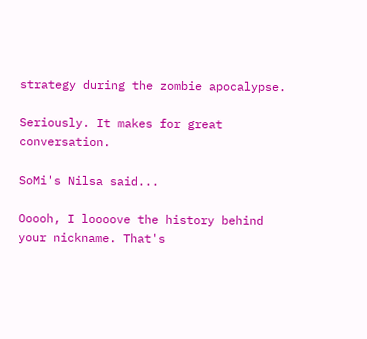strategy during the zombie apocalypse.

Seriously. It makes for great conversation.

SoMi's Nilsa said...

Ooooh, I loooove the history behind your nickname. That's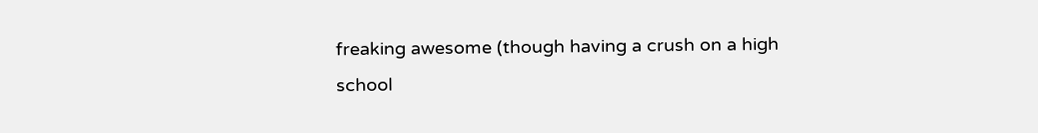freaking awesome (though having a crush on a high school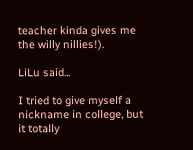teacher kinda gives me the willy nillies!).

LiLu said...

I tried to give myself a nickname in college, but it totally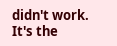didn't work. It's the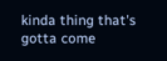kinda thing that's gotta come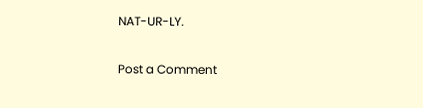NAT-UR-LY.

Post a Comment